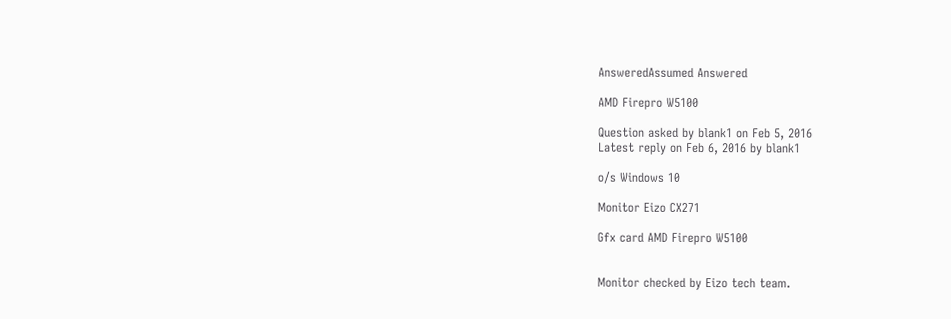AnsweredAssumed Answered

AMD Firepro W5100

Question asked by blank1 on Feb 5, 2016
Latest reply on Feb 6, 2016 by blank1

o/s Windows 10

Monitor Eizo CX271

Gfx card AMD Firepro W5100


Monitor checked by Eizo tech team.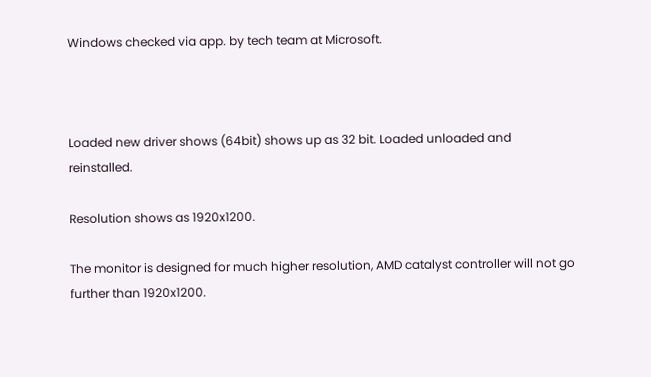Windows checked via app. by tech team at Microsoft.



Loaded new driver shows (64bit) shows up as 32 bit. Loaded unloaded and reinstalled.

Resolution shows as 1920x1200.

The monitor is designed for much higher resolution, AMD catalyst controller will not go further than 1920x1200.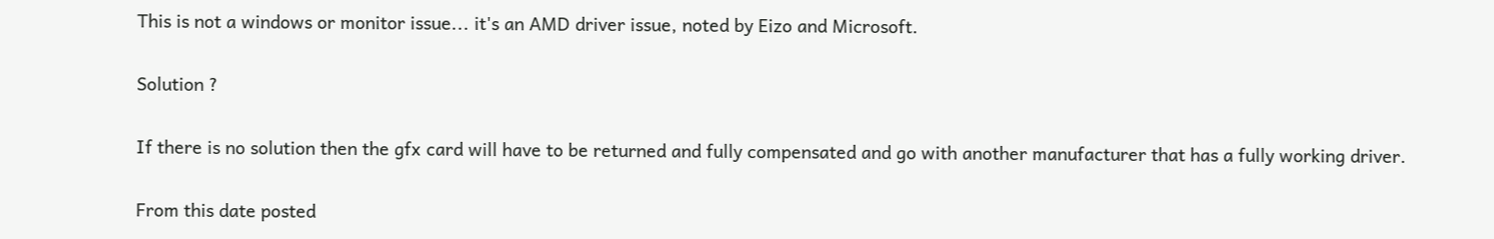This is not a windows or monitor issue... it's an AMD driver issue, noted by Eizo and Microsoft.


Solution ?


If there is no solution then the gfx card will have to be returned and fully compensated and go with another manufacturer that has a fully working driver.


From this date posted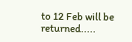to 12 Feb will be returned.....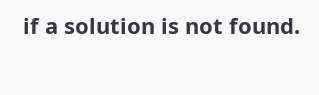if a solution is not found.